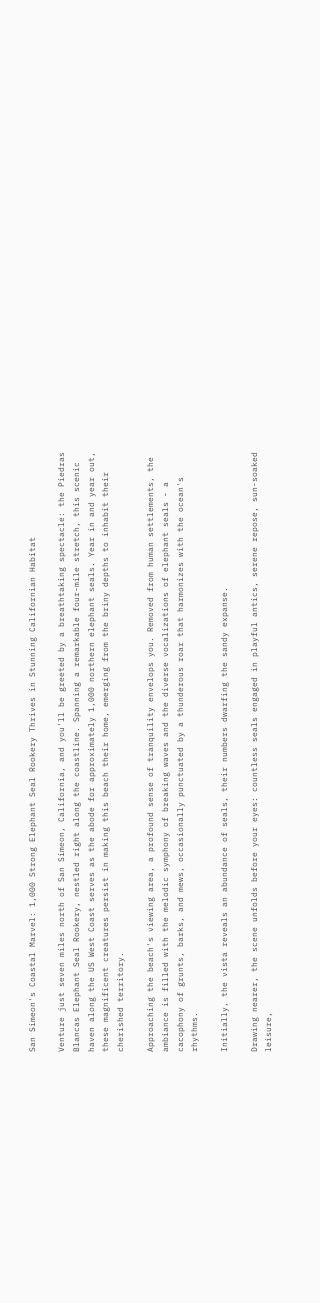San Simeon's Coastal Marvel: 1,000 Strong Elephant Seal Rookery Thrives in Stunning Californian Habitat

Venture just seven miles north of San Simeon, California, and you'll be greeted by a breathtaking spectacle: the Piedras Blancas Elephant Seal Rookery, nestled right along the coastline. Spanning a remarkable four-mile stretch, this scenic haven along the US West Coast serves as the abode for approximately 1,000 northern elephant seals. Year in and year out, these magnificent creatures persist in making this beach their home, emerging from the briny depths to inhabit their cherished territory.

Approaching the beach's viewing area, a profound sense of tranquility envelops you. Removed from human settlements, the ambiance is filled with the melodic symphony of breaking waves and the diverse vocalizations of elephant seals - a cacophony of grunts, barks, and mews, occasionally punctuated by a thunderous roar that harmonizes with the ocean's rhythms.

Initially, the vista reveals an abundance of seals, their numbers dwarfing the sandy expanse.

Drawing nearer, the scene unfolds before your eyes: countless seals engaged in playful antics, serene repose, sun-soaked leisure,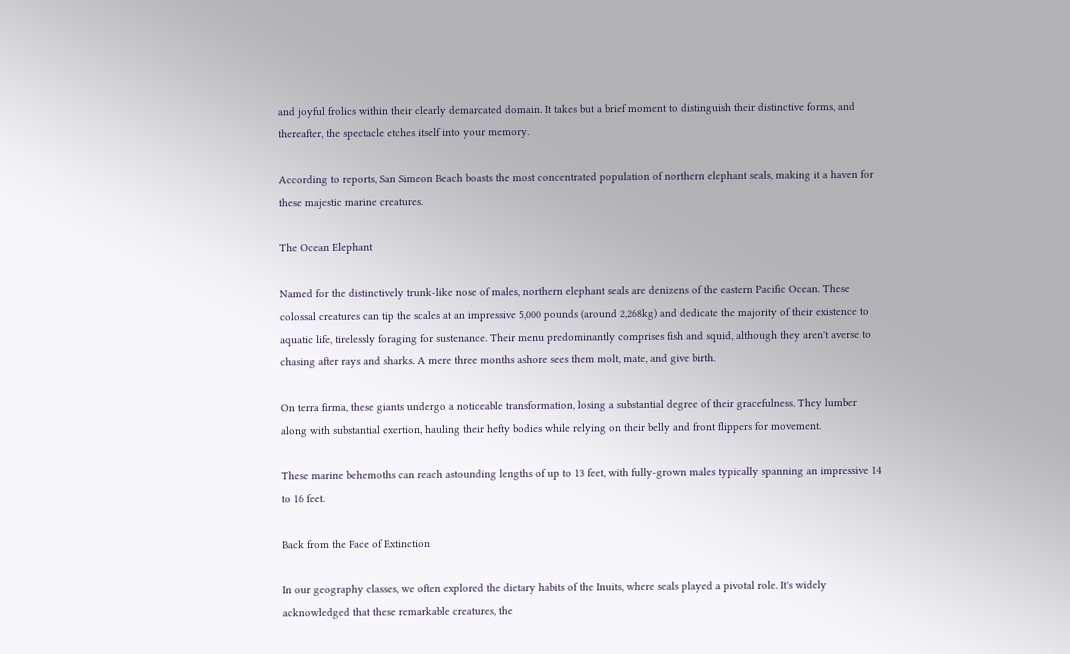and joyful frolics within their clearly demarcated domain. It takes but a brief moment to distinguish their distinctive forms, and thereafter, the spectacle etches itself into your memory.

According to reports, San Simeon Beach boasts the most concentrated population of northern elephant seals, making it a haven for these majestic marine creatures.

The Ocean Elephant

Named for the distinctively trunk-like nose of males, northern elephant seals are denizens of the eastern Pacific Ocean. These colossal creatures can tip the scales at an impressive 5,000 pounds (around 2,268kg) and dedicate the majority of their existence to aquatic life, tirelessly foraging for sustenance. Their menu predominantly comprises fish and squid, although they aren't averse to chasing after rays and sharks. A mere three months ashore sees them molt, mate, and give birth.

On terra firma, these giants undergo a noticeable transformation, losing a substantial degree of their gracefulness. They lumber along with substantial exertion, hauling their hefty bodies while relying on their belly and front flippers for movement.

These marine behemoths can reach astounding lengths of up to 13 feet, with fully-grown males typically spanning an impressive 14 to 16 feet.

Back from the Face of Extinction

In our geography classes, we often explored the dietary habits of the Inuits, where seals played a pivotal role. It's widely acknowledged that these remarkable creatures, the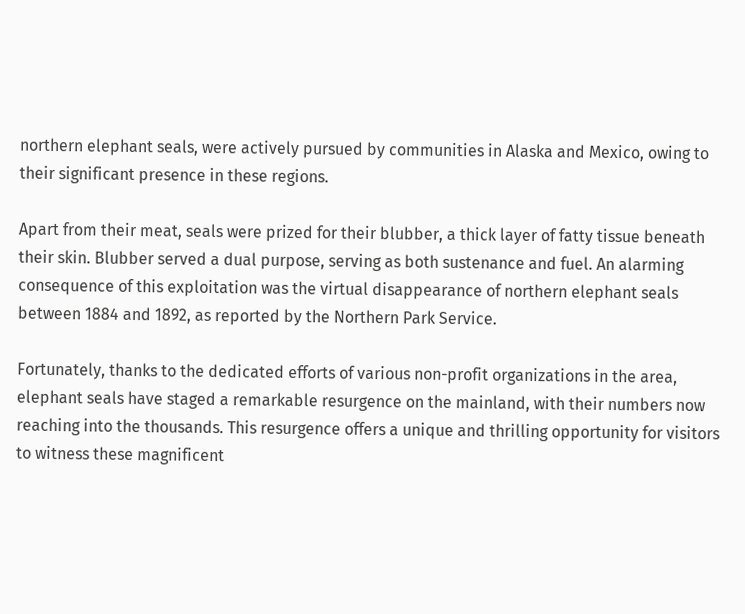northern elephant seals, were actively pursued by communities in Alaska and Mexico, owing to their significant presence in these regions.

Apart from their meat, seals were prized for their blubber, a thick layer of fatty tissue beneath their skin. Blubber served a dual purpose, serving as both sustenance and fuel. An alarming consequence of this exploitation was the virtual disappearance of northern elephant seals between 1884 and 1892, as reported by the Northern Park Service.

Fortunately, thanks to the dedicated efforts of various non-profit organizations in the area, elephant seals have staged a remarkable resurgence on the mainland, with their numbers now reaching into the thousands. This resurgence offers a unique and thrilling opportunity for visitors to witness these magnificent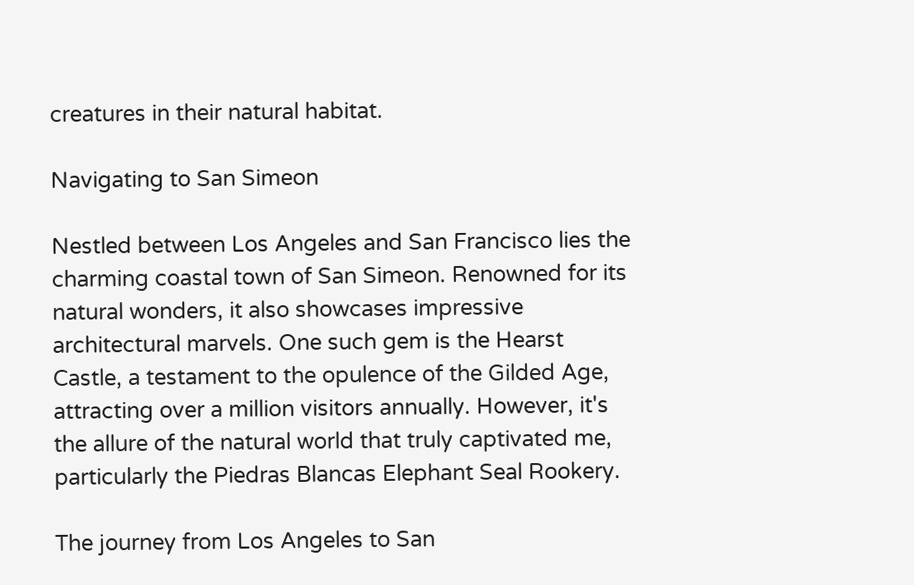creatures in their natural habitat.

Navigating to San Simeon

Nestled between Los Angeles and San Francisco lies the charming coastal town of San Simeon. Renowned for its natural wonders, it also showcases impressive architectural marvels. One such gem is the Hearst Castle, a testament to the opulence of the Gilded Age, attracting over a million visitors annually. However, it's the allure of the natural world that truly captivated me, particularly the Piedras Blancas Elephant Seal Rookery.

The journey from Los Angeles to San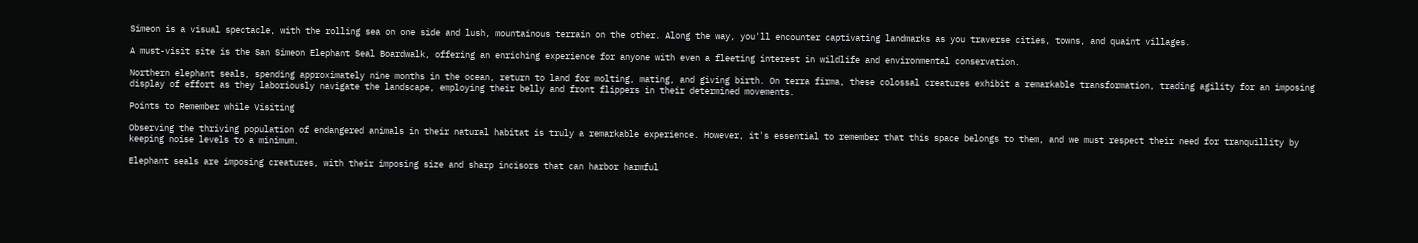Simeon is a visual spectacle, with the rolling sea on one side and lush, mountainous terrain on the other. Along the way, you'll encounter captivating landmarks as you traverse cities, towns, and quaint villages.

A must-visit site is the San Simeon Elephant Seal Boardwalk, offering an enriching experience for anyone with even a fleeting interest in wildlife and environmental conservation.

Northern elephant seals, spending approximately nine months in the ocean, return to land for molting, mating, and giving birth. On terra firma, these colossal creatures exhibit a remarkable transformation, trading agility for an imposing display of effort as they laboriously navigate the landscape, employing their belly and front flippers in their determined movements.

Points to Remember while Visiting

Observing the thriving population of endangered animals in their natural habitat is truly a remarkable experience. However, it's essential to remember that this space belongs to them, and we must respect their need for tranquillity by keeping noise levels to a minimum.

Elephant seals are imposing creatures, with their imposing size and sharp incisors that can harbor harmful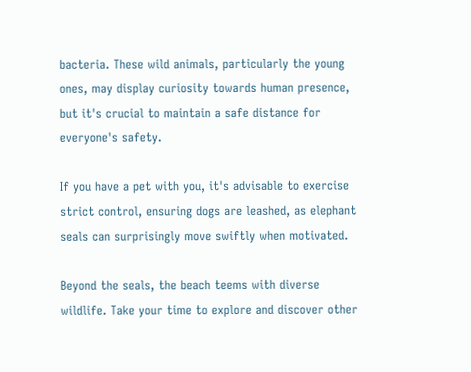bacteria. These wild animals, particularly the young ones, may display curiosity towards human presence, but it's crucial to maintain a safe distance for everyone's safety.

If you have a pet with you, it's advisable to exercise strict control, ensuring dogs are leashed, as elephant seals can surprisingly move swiftly when motivated.

Beyond the seals, the beach teems with diverse wildlife. Take your time to explore and discover other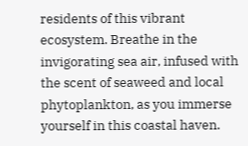residents of this vibrant ecosystem. Breathe in the invigorating sea air, infused with the scent of seaweed and local phytoplankton, as you immerse yourself in this coastal haven.